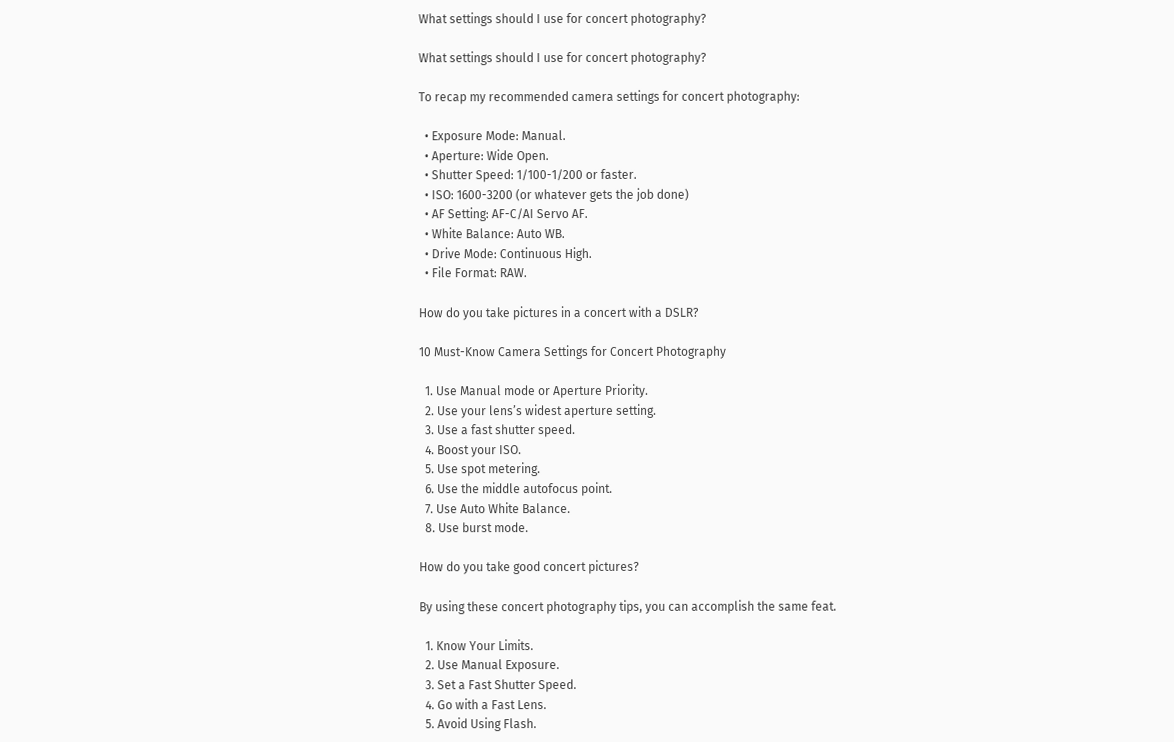What settings should I use for concert photography?

What settings should I use for concert photography?

To recap my recommended camera settings for concert photography:

  • Exposure Mode: Manual.
  • Aperture: Wide Open.
  • Shutter Speed: 1/100-1/200 or faster.
  • ISO: 1600-3200 (or whatever gets the job done)
  • AF Setting: AF-C/AI Servo AF.
  • White Balance: Auto WB.
  • Drive Mode: Continuous High.
  • File Format: RAW.

How do you take pictures in a concert with a DSLR?

10 Must-Know Camera Settings for Concert Photography

  1. Use Manual mode or Aperture Priority.
  2. Use your lens’s widest aperture setting.
  3. Use a fast shutter speed.
  4. Boost your ISO.
  5. Use spot metering.
  6. Use the middle autofocus point.
  7. Use Auto White Balance.
  8. Use burst mode.

How do you take good concert pictures?

By using these concert photography tips, you can accomplish the same feat.

  1. Know Your Limits.
  2. Use Manual Exposure.
  3. Set a Fast Shutter Speed.
  4. Go with a Fast Lens.
  5. Avoid Using Flash.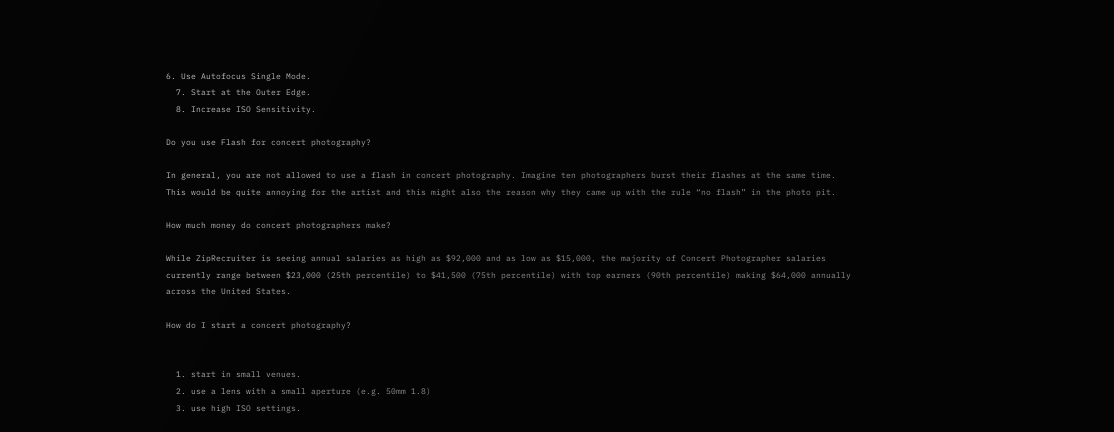6. Use Autofocus Single Mode.
  7. Start at the Outer Edge.
  8. Increase ISO Sensitivity.

Do you use Flash for concert photography?

In general, you are not allowed to use a flash in concert photography. Imagine ten photographers burst their flashes at the same time. This would be quite annoying for the artist and this might also the reason why they came up with the rule “no flash” in the photo pit.

How much money do concert photographers make?

While ZipRecruiter is seeing annual salaries as high as $92,000 and as low as $15,000, the majority of Concert Photographer salaries currently range between $23,000 (25th percentile) to $41,500 (75th percentile) with top earners (90th percentile) making $64,000 annually across the United States.

How do I start a concert photography?


  1. start in small venues.
  2. use a lens with a small aperture (e.g. 50mm 1.8)
  3. use high ISO settings.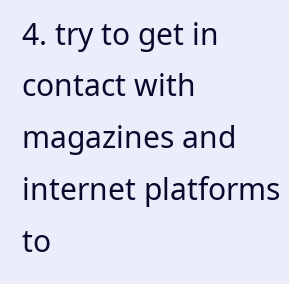4. try to get in contact with magazines and internet platforms to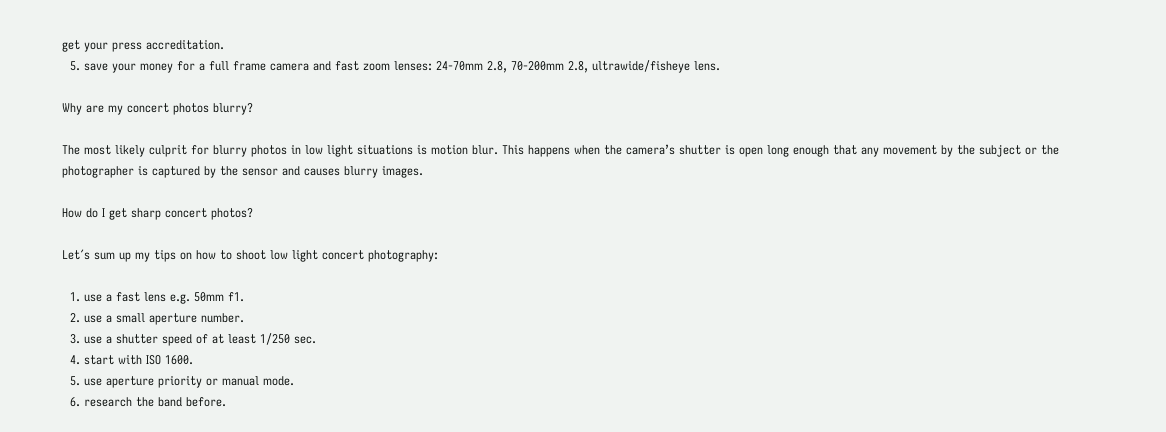get your press accreditation.
  5. save your money for a full frame camera and fast zoom lenses: 24-70mm 2.8, 70-200mm 2.8, ultrawide/fisheye lens.

Why are my concert photos blurry?

The most likely culprit for blurry photos in low light situations is motion blur. This happens when the camera’s shutter is open long enough that any movement by the subject or the photographer is captured by the sensor and causes blurry images.

How do I get sharp concert photos?

Let´s sum up my tips on how to shoot low light concert photography:

  1. use a fast lens e.g. 50mm f1.
  2. use a small aperture number.
  3. use a shutter speed of at least 1/250 sec.
  4. start with ISO 1600.
  5. use aperture priority or manual mode.
  6. research the band before.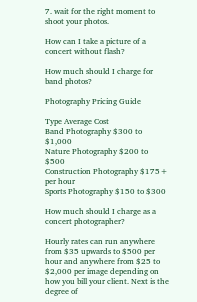7. wait for the right moment to shoot your photos.

How can I take a picture of a concert without flash?

How much should I charge for band photos?

Photography Pricing Guide

Type Average Cost
Band Photography $300 to $1,000
Nature Photography $200 to $500
Construction Photography $175+ per hour
Sports Photography $150 to $300

How much should I charge as a concert photographer?

Hourly rates can run anywhere from $35 upwards to $500 per hour and anywhere from $25 to $2,000 per image depending on how you bill your client. Next is the degree of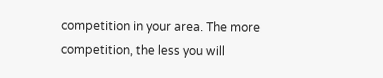competition in your area. The more competition, the less you will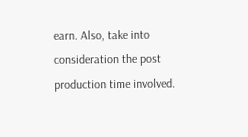earn. Also, take into consideration the post production time involved.